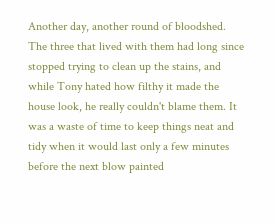Another day, another round of bloodshed. The three that lived with them had long since stopped trying to clean up the stains, and while Tony hated how filthy it made the house look, he really couldn't blame them. It was a waste of time to keep things neat and tidy when it would last only a few minutes before the next blow painted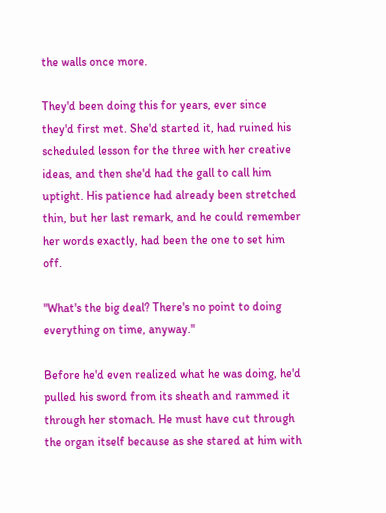the walls once more.

They'd been doing this for years, ever since they'd first met. She'd started it, had ruined his scheduled lesson for the three with her creative ideas, and then she'd had the gall to call him uptight. His patience had already been stretched thin, but her last remark, and he could remember her words exactly, had been the one to set him off.

"What's the big deal? There's no point to doing everything on time, anyway."

Before he'd even realized what he was doing, he'd pulled his sword from its sheath and rammed it through her stomach. He must have cut through the organ itself because as she stared at him with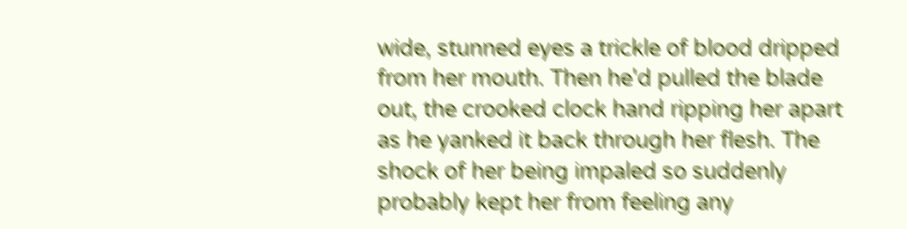wide, stunned eyes a trickle of blood dripped from her mouth. Then he'd pulled the blade out, the crooked clock hand ripping her apart as he yanked it back through her flesh. The shock of her being impaled so suddenly probably kept her from feeling any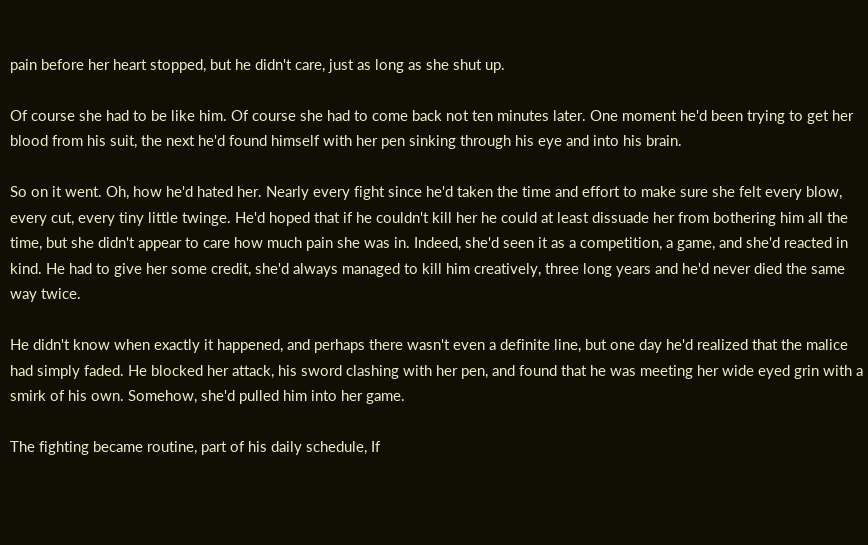pain before her heart stopped, but he didn't care, just as long as she shut up.

Of course she had to be like him. Of course she had to come back not ten minutes later. One moment he'd been trying to get her blood from his suit, the next he'd found himself with her pen sinking through his eye and into his brain.

So on it went. Oh, how he'd hated her. Nearly every fight since he'd taken the time and effort to make sure she felt every blow, every cut, every tiny little twinge. He'd hoped that if he couldn't kill her he could at least dissuade her from bothering him all the time, but she didn't appear to care how much pain she was in. Indeed, she'd seen it as a competition, a game, and she'd reacted in kind. He had to give her some credit, she'd always managed to kill him creatively, three long years and he'd never died the same way twice.

He didn't know when exactly it happened, and perhaps there wasn't even a definite line, but one day he'd realized that the malice had simply faded. He blocked her attack, his sword clashing with her pen, and found that he was meeting her wide eyed grin with a smirk of his own. Somehow, she'd pulled him into her game.

The fighting became routine, part of his daily schedule, If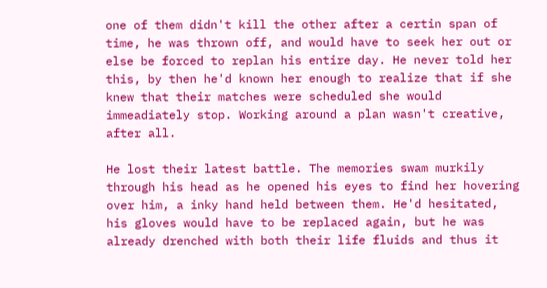one of them didn't kill the other after a certin span of time, he was thrown off, and would have to seek her out or else be forced to replan his entire day. He never told her this, by then he'd known her enough to realize that if she knew that their matches were scheduled she would immeadiately stop. Working around a plan wasn't creative, after all.

He lost their latest battle. The memories swam murkily through his head as he opened his eyes to find her hovering over him, a inky hand held between them. He'd hesitated, his gloves would have to be replaced again, but he was already drenched with both their life fluids and thus it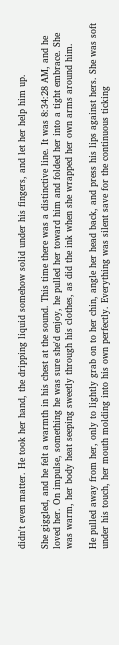didn't even matter. He took her hand, the dripping liquid somehow solid under his fingers, and let her help him up.

She giggled, and he felt a warmth in his chest at the sound. This time there was a distinctive line. It was 8:34:28 AM, and he loved her. On impulse, something he was sure she'd enjoy, he pulled her toward him and folded her into a tight embrace. She was warm, her body heat seeping sweetly through his clothes, as did the ink when she wrapped her own arms around him.

He pulled away from her, only to lightly grab on to her chin, angle her head back, and press his lips against hers. She was soft under his touch, her mouth molding into his own perfectly. Everything was silent save for the continuous ticking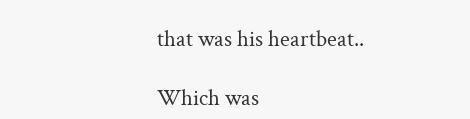that was his heartbeat..

Which was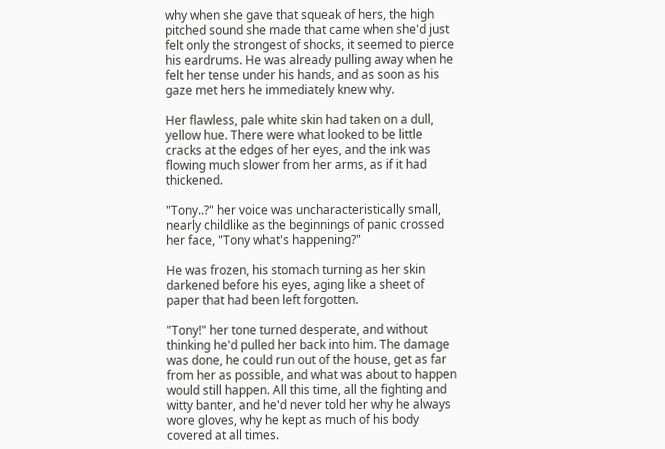why when she gave that squeak of hers, the high pitched sound she made that came when she'd just felt only the strongest of shocks, it seemed to pierce his eardrums. He was already pulling away when he felt her tense under his hands, and as soon as his gaze met hers he immediately knew why.

Her flawless, pale white skin had taken on a dull, yellow hue. There were what looked to be little cracks at the edges of her eyes, and the ink was flowing much slower from her arms, as if it had thickened.

"Tony..?" her voice was uncharacteristically small, nearly childlike as the beginnings of panic crossed her face, "Tony what's happening?"

He was frozen, his stomach turning as her skin darkened before his eyes, aging like a sheet of paper that had been left forgotten.

"Tony!" her tone turned desperate, and without thinking he'd pulled her back into him. The damage was done, he could run out of the house, get as far from her as possible, and what was about to happen would still happen. All this time, all the fighting and witty banter, and he'd never told her why he always wore gloves, why he kept as much of his body covered at all times.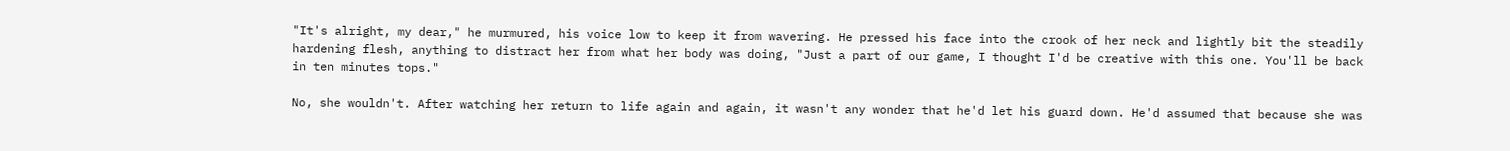"It's alright, my dear," he murmured, his voice low to keep it from wavering. He pressed his face into the crook of her neck and lightly bit the steadily hardening flesh, anything to distract her from what her body was doing, "Just a part of our game, I thought I'd be creative with this one. You'll be back in ten minutes tops."

No, she wouldn't. After watching her return to life again and again, it wasn't any wonder that he'd let his guard down. He'd assumed that because she was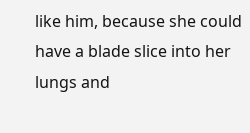like him, because she could have a blade slice into her lungs and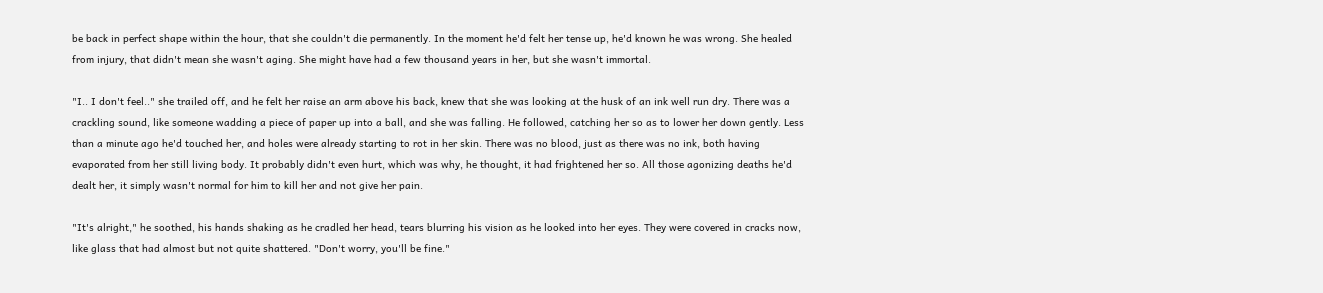be back in perfect shape within the hour, that she couldn't die permanently. In the moment he'd felt her tense up, he'd known he was wrong. She healed from injury, that didn't mean she wasn't aging. She might have had a few thousand years in her, but she wasn't immortal.

"I.. I don't feel.." she trailed off, and he felt her raise an arm above his back, knew that she was looking at the husk of an ink well run dry. There was a crackling sound, like someone wadding a piece of paper up into a ball, and she was falling. He followed, catching her so as to lower her down gently. Less than a minute ago he'd touched her, and holes were already starting to rot in her skin. There was no blood, just as there was no ink, both having evaporated from her still living body. It probably didn't even hurt, which was why, he thought, it had frightened her so. All those agonizing deaths he'd dealt her, it simply wasn't normal for him to kill her and not give her pain.

"It's alright," he soothed, his hands shaking as he cradled her head, tears blurring his vision as he looked into her eyes. They were covered in cracks now, like glass that had almost but not quite shattered. "Don't worry, you'll be fine."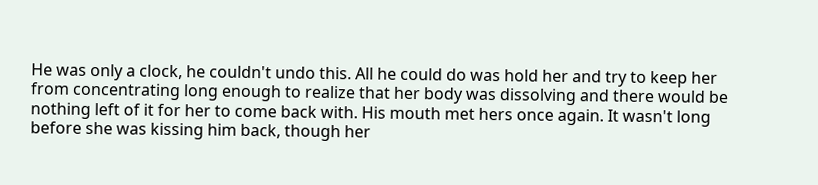He was only a clock, he couldn't undo this. All he could do was hold her and try to keep her from concentrating long enough to realize that her body was dissolving and there would be nothing left of it for her to come back with. His mouth met hers once again. It wasn't long before she was kissing him back, though her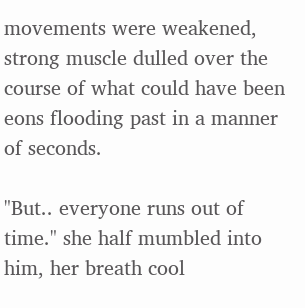movements were weakened, strong muscle dulled over the course of what could have been eons flooding past in a manner of seconds.

"But.. everyone runs out of time." she half mumbled into him, her breath cool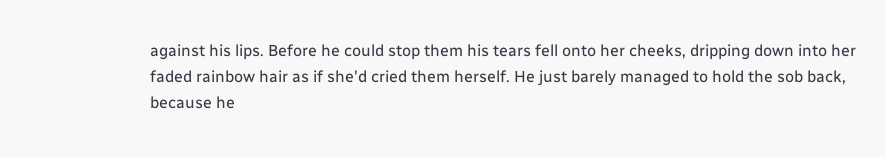against his lips. Before he could stop them his tears fell onto her cheeks, dripping down into her faded rainbow hair as if she'd cried them herself. He just barely managed to hold the sob back, because he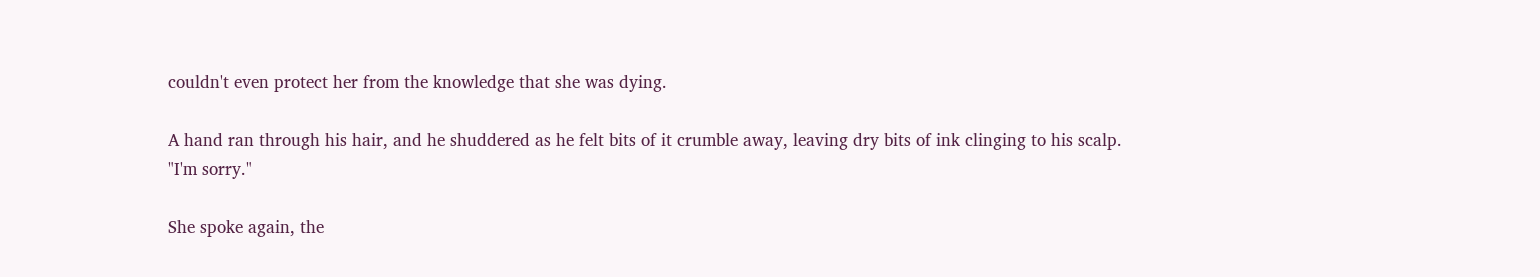couldn't even protect her from the knowledge that she was dying.

A hand ran through his hair, and he shuddered as he felt bits of it crumble away, leaving dry bits of ink clinging to his scalp. "I'm sorry."

She spoke again, the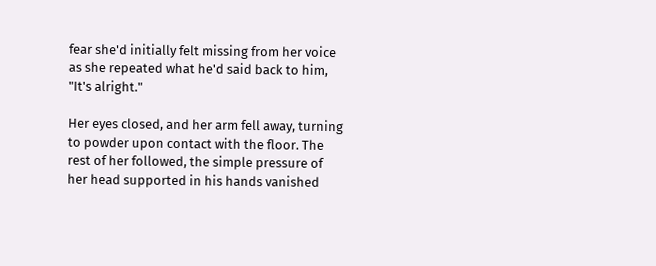fear she'd initially felt missing from her voice as she repeated what he'd said back to him, "It's alright."

Her eyes closed, and her arm fell away, turning to powder upon contact with the floor. The rest of her followed, the simple pressure of her head supported in his hands vanished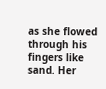as she flowed through his fingers like sand. Her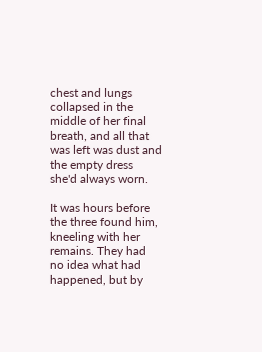chest and lungs collapsed in the middle of her final breath, and all that was left was dust and the empty dress she'd always worn.

It was hours before the three found him, kneeling with her remains. They had no idea what had happened, but by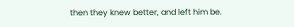then they knew better, and left him be.